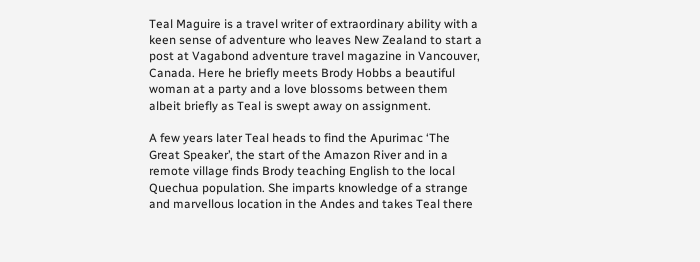Teal Maguire is a travel writer of extraordinary ability with a keen sense of adventure who leaves New Zealand to start a post at Vagabond adventure travel magazine in Vancouver, Canada. Here he briefly meets Brody Hobbs a beautiful woman at a party and a love blossoms between them albeit briefly as Teal is swept away on assignment.

A few years later Teal heads to find the Apurimac ‘The Great Speaker’, the start of the Amazon River and in a remote village finds Brody teaching English to the local Quechua population. She imparts knowledge of a strange and marvellous location in the Andes and takes Teal there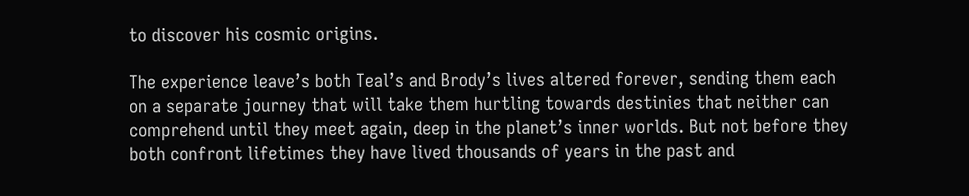to discover his cosmic origins.

The experience leave’s both Teal’s and Brody’s lives altered forever, sending them each on a separate journey that will take them hurtling towards destinies that neither can comprehend until they meet again, deep in the planet’s inner worlds. But not before they both confront lifetimes they have lived thousands of years in the past and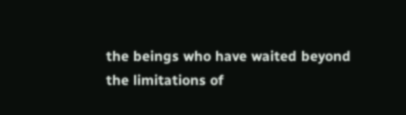the beings who have waited beyond the limitations of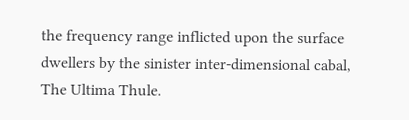the frequency range inflicted upon the surface dwellers by the sinister inter-dimensional cabal, The Ultima Thule.